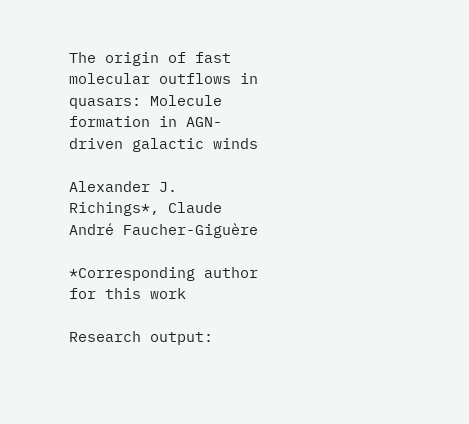The origin of fast molecular outflows in quasars: Molecule formation in AGN-driven galactic winds

Alexander J. Richings*, Claude André Faucher-Giguère

*Corresponding author for this work

Research output: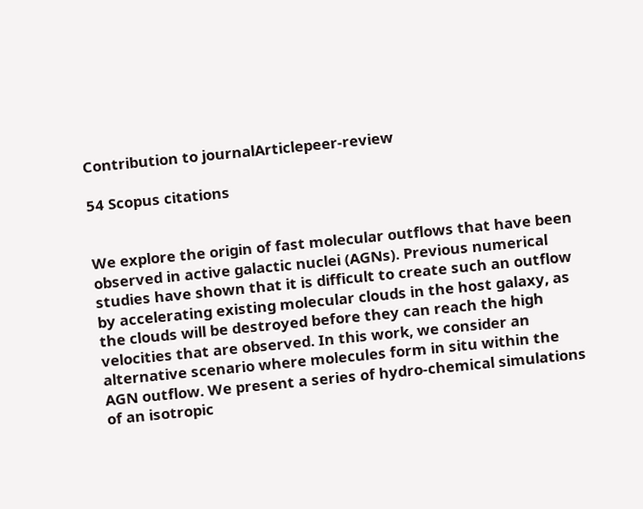Contribution to journalArticlepeer-review

54 Scopus citations


We explore the origin of fast molecular outflows that have been observed in active galactic nuclei (AGNs). Previous numerical studies have shown that it is difficult to create such an outflow by accelerating existing molecular clouds in the host galaxy, as the clouds will be destroyed before they can reach the high velocities that are observed. In this work, we consider an alternative scenario where molecules form in situ within the AGN outflow. We present a series of hydro-chemical simulations of an isotropic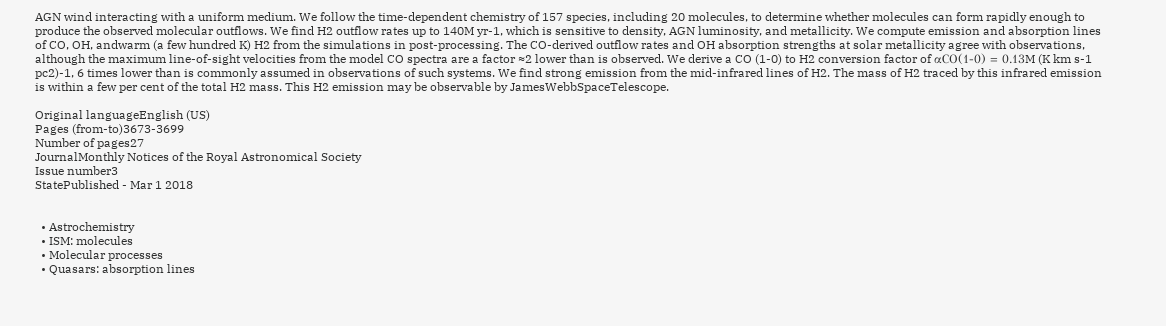AGN wind interacting with a uniform medium. We follow the time-dependent chemistry of 157 species, including 20 molecules, to determine whether molecules can form rapidly enough to produce the observed molecular outflows. We find H2 outflow rates up to 140M yr-1, which is sensitive to density, AGN luminosity, and metallicity. We compute emission and absorption lines of CO, OH, andwarm (a few hundred K) H2 from the simulations in post-processing. The CO-derived outflow rates and OH absorption strengths at solar metallicity agree with observations, although the maximum line-of-sight velocities from the model CO spectra are a factor ≈2 lower than is observed. We derive a CO (1-0) to H2 conversion factor of αCO(1-0) = 0.13M (K km s-1 pc2)-1, 6 times lower than is commonly assumed in observations of such systems. We find strong emission from the mid-infrared lines of H2. The mass of H2 traced by this infrared emission is within a few per cent of the total H2 mass. This H2 emission may be observable by JamesWebbSpaceTelescope.

Original languageEnglish (US)
Pages (from-to)3673-3699
Number of pages27
JournalMonthly Notices of the Royal Astronomical Society
Issue number3
StatePublished - Mar 1 2018


  • Astrochemistry
  • ISM: molecules
  • Molecular processes
  • Quasars: absorption lines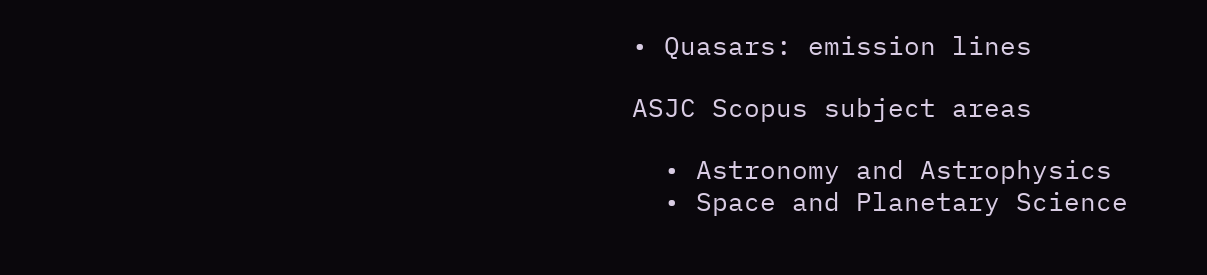• Quasars: emission lines

ASJC Scopus subject areas

  • Astronomy and Astrophysics
  • Space and Planetary Science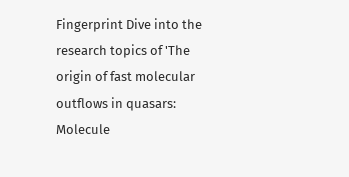Fingerprint Dive into the research topics of 'The origin of fast molecular outflows in quasars: Molecule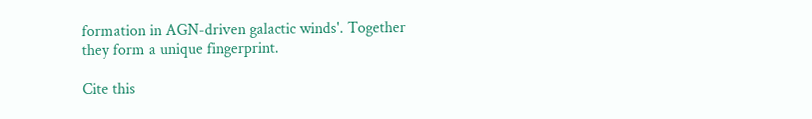formation in AGN-driven galactic winds'. Together they form a unique fingerprint.

Cite this